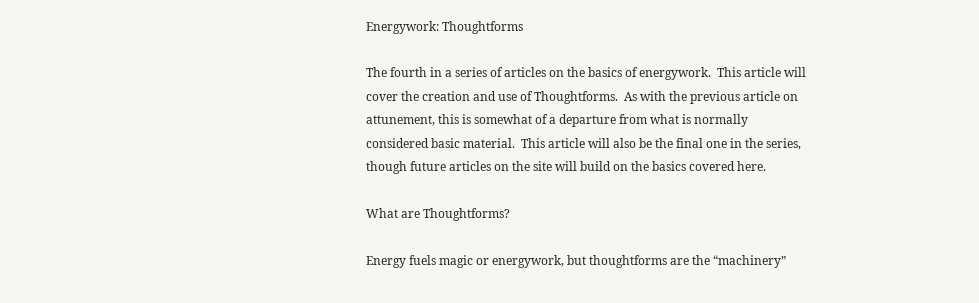Energywork: Thoughtforms

The fourth in a series of articles on the basics of energywork.  This article will cover the creation and use of Thoughtforms.  As with the previous article on attunement, this is somewhat of a departure from what is normally considered basic material.  This article will also be the final one in the series, though future articles on the site will build on the basics covered here.

What are Thoughtforms?

Energy fuels magic or energywork, but thoughtforms are the “machinery”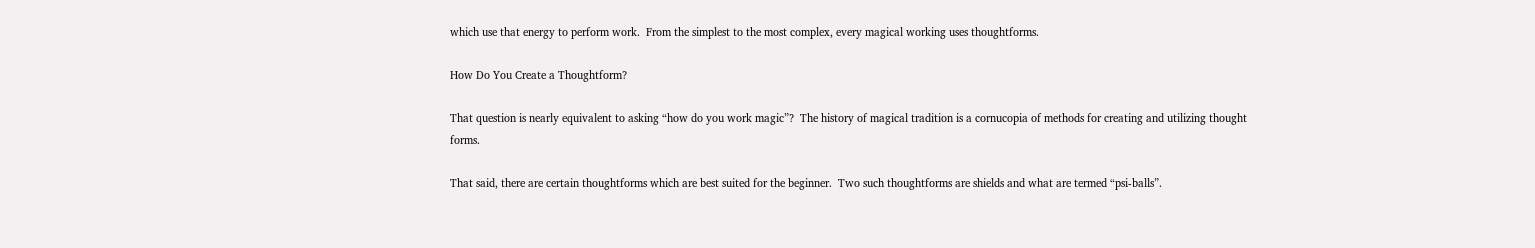which use that energy to perform work.  From the simplest to the most complex, every magical working uses thoughtforms.

How Do You Create a Thoughtform?

That question is nearly equivalent to asking “how do you work magic”?  The history of magical tradition is a cornucopia of methods for creating and utilizing thought forms.

That said, there are certain thoughtforms which are best suited for the beginner.  Two such thoughtforms are shields and what are termed “psi-balls”.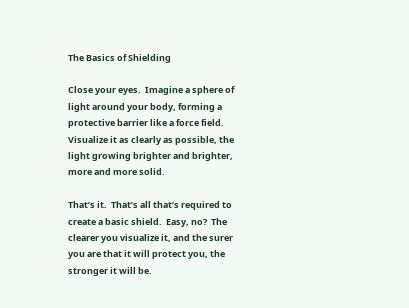The Basics of Shielding

Close your eyes.  Imagine a sphere of light around your body, forming a protective barrier like a force field.  Visualize it as clearly as possible, the light growing brighter and brighter, more and more solid.

That’s it.  That’s all that’s required to create a basic shield.  Easy, no?  The clearer you visualize it, and the surer you are that it will protect you, the stronger it will be.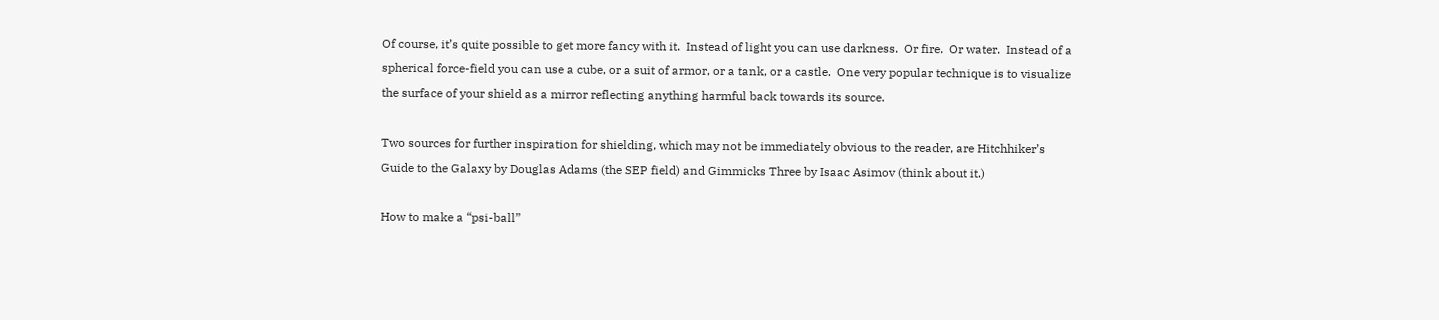Of course, it’s quite possible to get more fancy with it.  Instead of light you can use darkness.  Or fire.  Or water.  Instead of a spherical force-field you can use a cube, or a suit of armor, or a tank, or a castle.  One very popular technique is to visualize the surface of your shield as a mirror reflecting anything harmful back towards its source.

Two sources for further inspiration for shielding, which may not be immediately obvious to the reader, are Hitchhiker’s Guide to the Galaxy by Douglas Adams (the SEP field) and Gimmicks Three by Isaac Asimov (think about it.)

How to make a “psi-ball”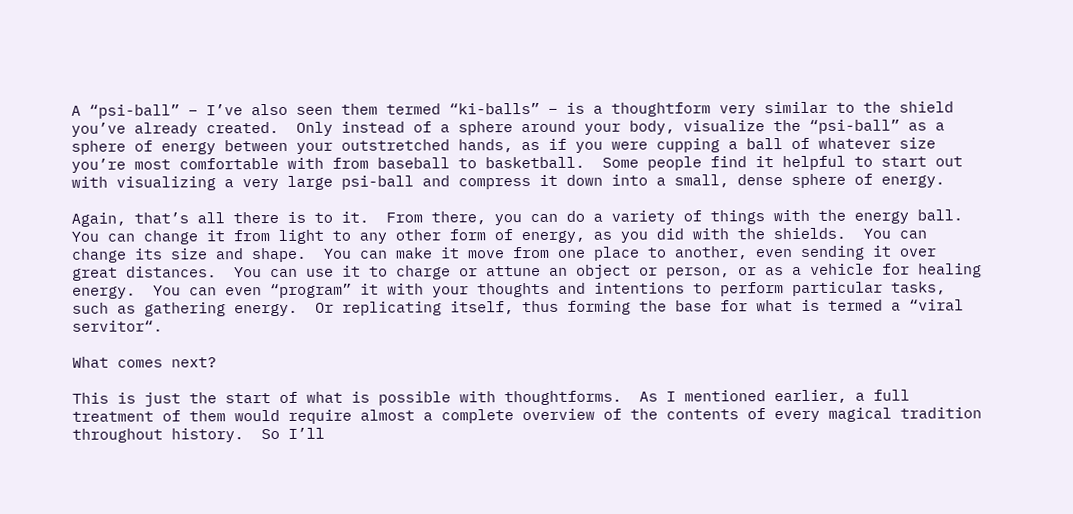A “psi-ball” – I’ve also seen them termed “ki-balls” – is a thoughtform very similar to the shield you’ve already created.  Only instead of a sphere around your body, visualize the “psi-ball” as a sphere of energy between your outstretched hands, as if you were cupping a ball of whatever size you’re most comfortable with from baseball to basketball.  Some people find it helpful to start out with visualizing a very large psi-ball and compress it down into a small, dense sphere of energy.

Again, that’s all there is to it.  From there, you can do a variety of things with the energy ball.  You can change it from light to any other form of energy, as you did with the shields.  You can change its size and shape.  You can make it move from one place to another, even sending it over great distances.  You can use it to charge or attune an object or person, or as a vehicle for healing energy.  You can even “program” it with your thoughts and intentions to perform particular tasks, such as gathering energy.  Or replicating itself, thus forming the base for what is termed a “viral servitor“.

What comes next?

This is just the start of what is possible with thoughtforms.  As I mentioned earlier, a full treatment of them would require almost a complete overview of the contents of every magical tradition throughout history.  So I’ll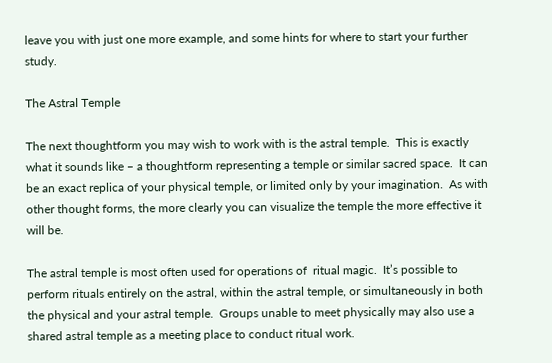leave you with just one more example, and some hints for where to start your further study.

The Astral Temple

The next thoughtform you may wish to work with is the astral temple.  This is exactly what it sounds like – a thoughtform representing a temple or similar sacred space.  It can be an exact replica of your physical temple, or limited only by your imagination.  As with other thought forms, the more clearly you can visualize the temple the more effective it will be.

The astral temple is most often used for operations of  ritual magic.  It’s possible to perform rituals entirely on the astral, within the astral temple, or simultaneously in both the physical and your astral temple.  Groups unable to meet physically may also use a shared astral temple as a meeting place to conduct ritual work.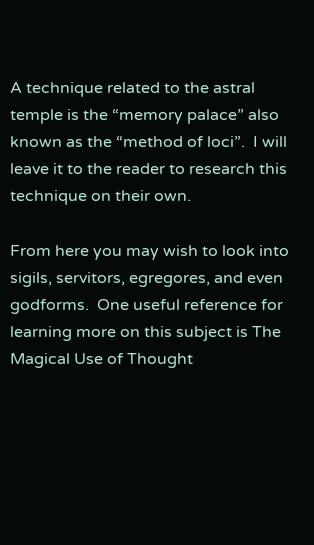A technique related to the astral temple is the “memory palace” also known as the “method of loci”.  I will leave it to the reader to research this technique on their own.

From here you may wish to look into sigils, servitors, egregores, and even godforms.  One useful reference for learning more on this subject is The Magical Use of Thought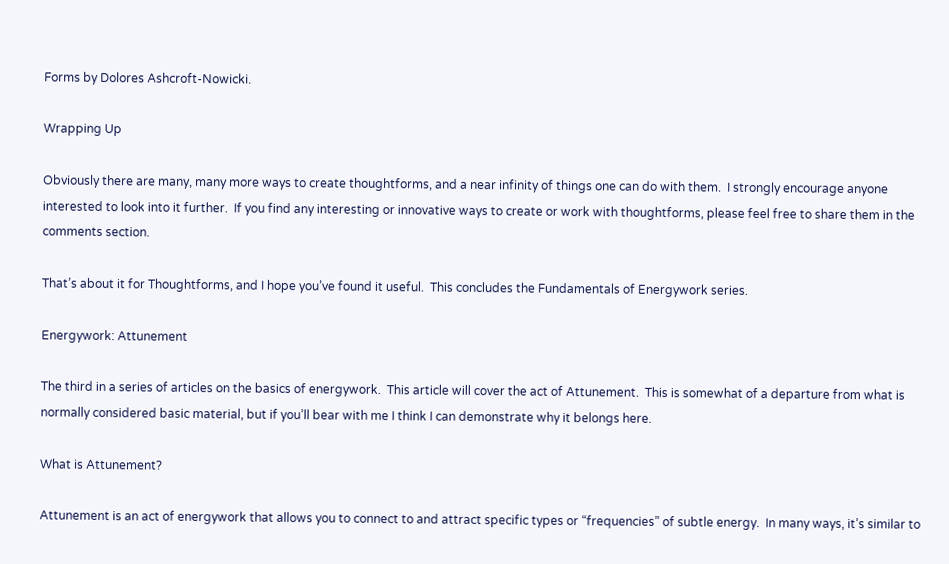Forms by Dolores Ashcroft-Nowicki.

Wrapping Up

Obviously there are many, many more ways to create thoughtforms, and a near infinity of things one can do with them.  I strongly encourage anyone interested to look into it further.  If you find any interesting or innovative ways to create or work with thoughtforms, please feel free to share them in the comments section.

That’s about it for Thoughtforms, and I hope you’ve found it useful.  This concludes the Fundamentals of Energywork series.

Energywork: Attunement

The third in a series of articles on the basics of energywork.  This article will cover the act of Attunement.  This is somewhat of a departure from what is normally considered basic material, but if you’ll bear with me I think I can demonstrate why it belongs here.

What is Attunement?

Attunement is an act of energywork that allows you to connect to and attract specific types or “frequencies” of subtle energy.  In many ways, it’s similar to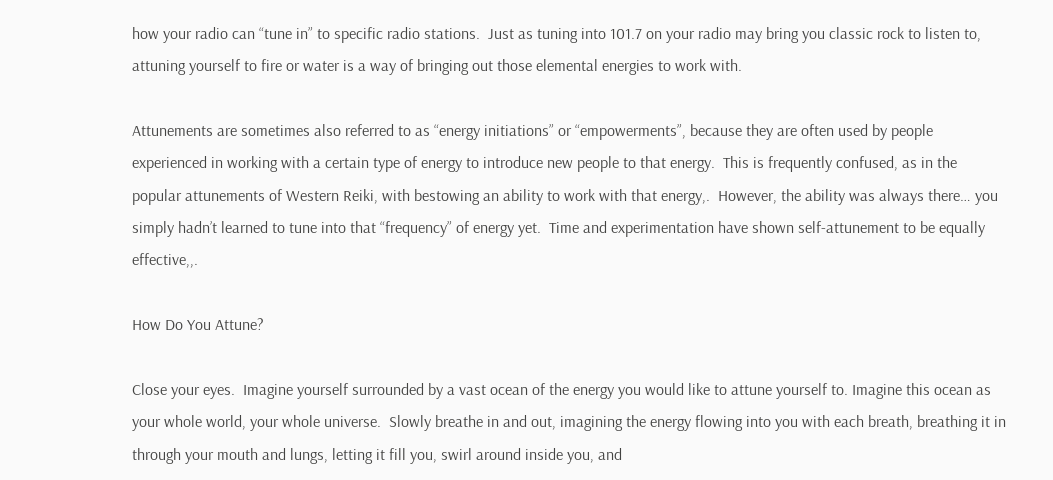how your radio can “tune in” to specific radio stations.  Just as tuning into 101.7 on your radio may bring you classic rock to listen to, attuning yourself to fire or water is a way of bringing out those elemental energies to work with.

Attunements are sometimes also referred to as “energy initiations” or “empowerments”, because they are often used by people experienced in working with a certain type of energy to introduce new people to that energy.  This is frequently confused, as in the popular attunements of Western Reiki, with bestowing an ability to work with that energy,.  However, the ability was always there… you simply hadn’t learned to tune into that “frequency” of energy yet.  Time and experimentation have shown self-attunement to be equally effective,,.

How Do You Attune?

Close your eyes.  Imagine yourself surrounded by a vast ocean of the energy you would like to attune yourself to. Imagine this ocean as your whole world, your whole universe.  Slowly breathe in and out, imagining the energy flowing into you with each breath, breathing it in through your mouth and lungs, letting it fill you, swirl around inside you, and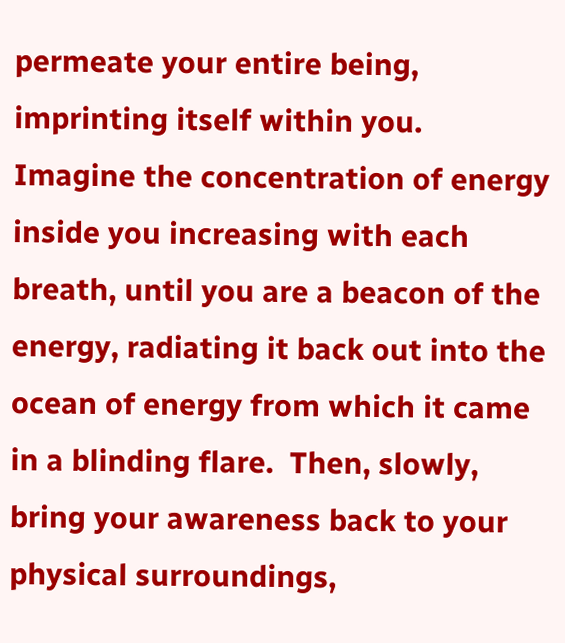permeate your entire being, imprinting itself within you.  Imagine the concentration of energy inside you increasing with each breath, until you are a beacon of the energy, radiating it back out into the ocean of energy from which it came in a blinding flare.  Then, slowly, bring your awareness back to your physical surroundings,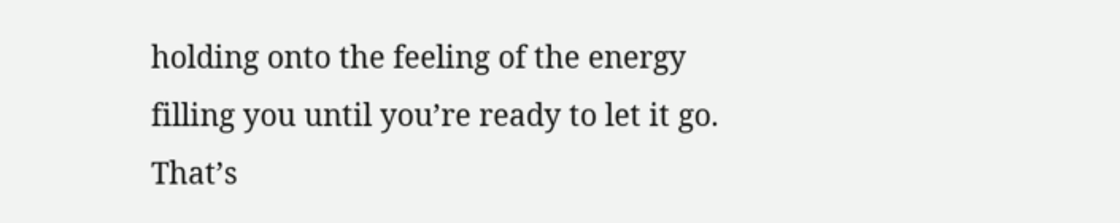holding onto the feeling of the energy filling you until you’re ready to let it go.  That’s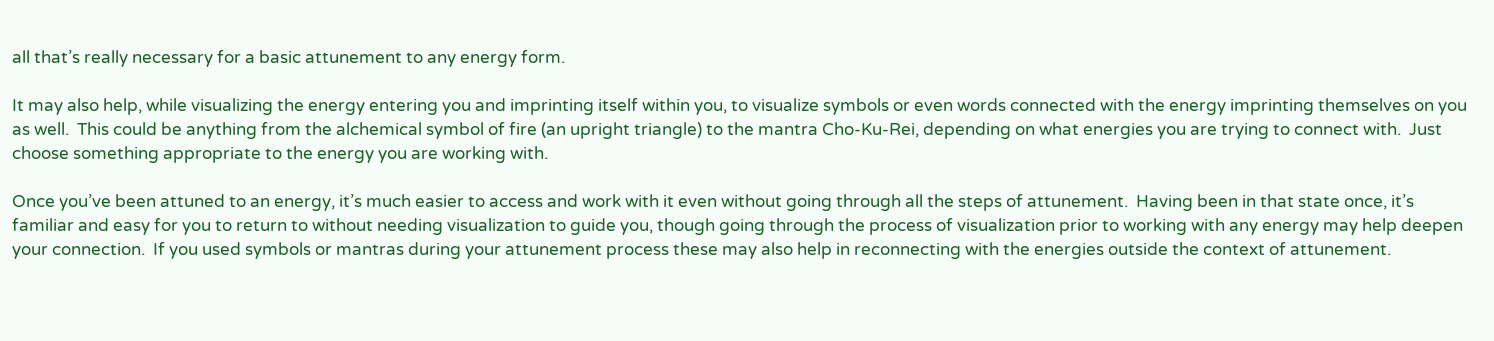all that’s really necessary for a basic attunement to any energy form.

It may also help, while visualizing the energy entering you and imprinting itself within you, to visualize symbols or even words connected with the energy imprinting themselves on you as well.  This could be anything from the alchemical symbol of fire (an upright triangle) to the mantra Cho-Ku-Rei, depending on what energies you are trying to connect with.  Just choose something appropriate to the energy you are working with.

Once you’ve been attuned to an energy, it’s much easier to access and work with it even without going through all the steps of attunement.  Having been in that state once, it’s familiar and easy for you to return to without needing visualization to guide you, though going through the process of visualization prior to working with any energy may help deepen your connection.  If you used symbols or mantras during your attunement process these may also help in reconnecting with the energies outside the context of attunement.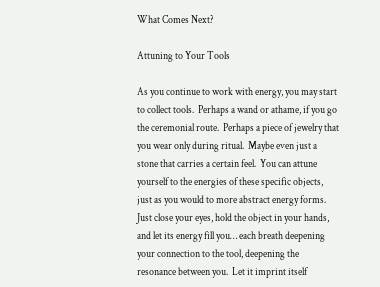What Comes Next?

Attuning to Your Tools

As you continue to work with energy, you may start to collect tools.  Perhaps a wand or athame, if you go the ceremonial route.  Perhaps a piece of jewelry that you wear only during ritual.  Maybe even just a stone that carries a certain feel.  You can attune yourself to the energies of these specific objects, just as you would to more abstract energy forms.  Just close your eyes, hold the object in your hands, and let its energy fill you… each breath deepening your connection to the tool, deepening the resonance between you.  Let it imprint itself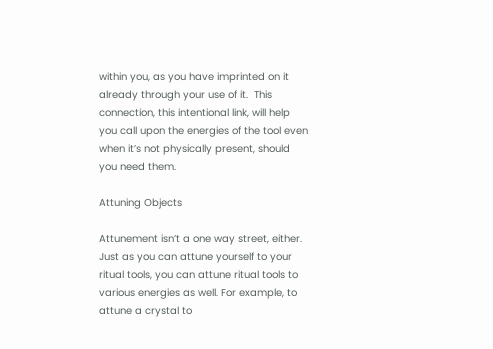within you, as you have imprinted on it already through your use of it.  This connection, this intentional link, will help you call upon the energies of the tool even when it’s not physically present, should you need them.

Attuning Objects

Attunement isn’t a one way street, either.  Just as you can attune yourself to your ritual tools, you can attune ritual tools to various energies as well. For example, to attune a crystal to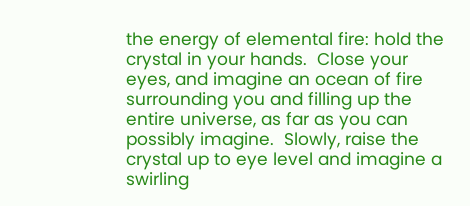the energy of elemental fire: hold the crystal in your hands.  Close your eyes, and imagine an ocean of fire surrounding you and filling up the entire universe, as far as you can possibly imagine.  Slowly, raise the crystal up to eye level and imagine a swirling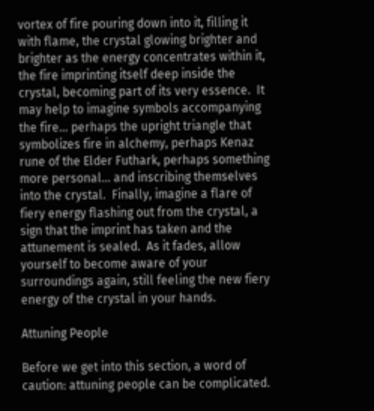vortex of fire pouring down into it, filling it with flame, the crystal glowing brighter and brighter as the energy concentrates within it, the fire imprinting itself deep inside the crystal, becoming part of its very essence.  It may help to imagine symbols accompanying the fire… perhaps the upright triangle that symbolizes fire in alchemy, perhaps Kenaz rune of the Elder Futhark, perhaps something more personal… and inscribing themselves into the crystal.  Finally, imagine a flare of fiery energy flashing out from the crystal, a sign that the imprint has taken and the attunement is sealed.  As it fades, allow yourself to become aware of your surroundings again, still feeling the new fiery energy of the crystal in your hands.

Attuning People

Before we get into this section, a word of caution: attuning people can be complicated.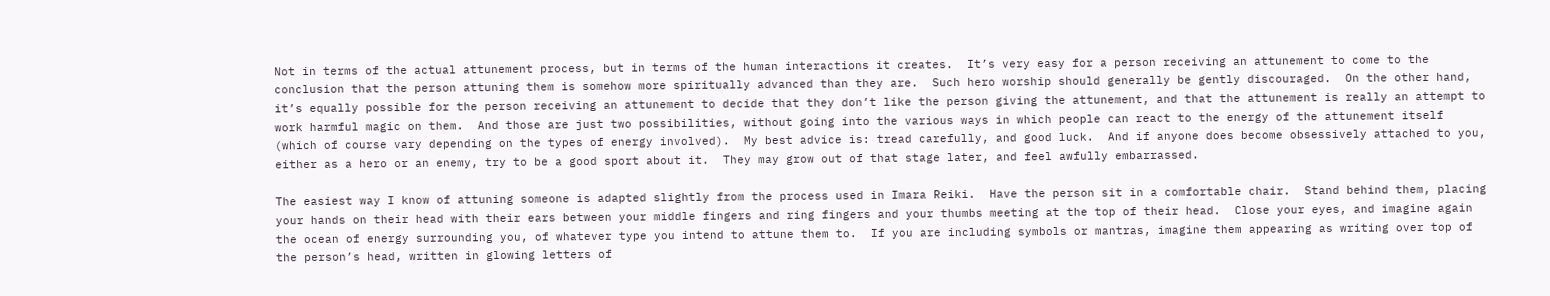Not in terms of the actual attunement process, but in terms of the human interactions it creates.  It’s very easy for a person receiving an attunement to come to the conclusion that the person attuning them is somehow more spiritually advanced than they are.  Such hero worship should generally be gently discouraged.  On the other hand, it’s equally possible for the person receiving an attunement to decide that they don’t like the person giving the attunement, and that the attunement is really an attempt to work harmful magic on them.  And those are just two possibilities, without going into the various ways in which people can react to the energy of the attunement itself (which of course vary depending on the types of energy involved).  My best advice is: tread carefully, and good luck.  And if anyone does become obsessively attached to you, either as a hero or an enemy, try to be a good sport about it.  They may grow out of that stage later, and feel awfully embarrassed.

The easiest way I know of attuning someone is adapted slightly from the process used in Imara Reiki.  Have the person sit in a comfortable chair.  Stand behind them, placing your hands on their head with their ears between your middle fingers and ring fingers and your thumbs meeting at the top of their head.  Close your eyes, and imagine again the ocean of energy surrounding you, of whatever type you intend to attune them to.  If you are including symbols or mantras, imagine them appearing as writing over top of the person’s head, written in glowing letters of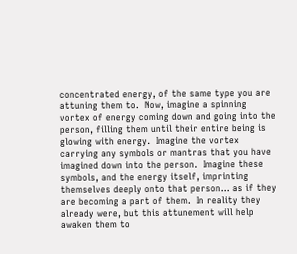concentrated energy, of the same type you are attuning them to.  Now, imagine a spinning vortex of energy coming down and going into the person, filling them until their entire being is glowing with energy.  Imagine the vortex carrying any symbols or mantras that you have imagined down into the person.  Imagine these symbols, and the energy itself, imprinting themselves deeply onto that person… as if they are becoming a part of them.  In reality they already were, but this attunement will help awaken them to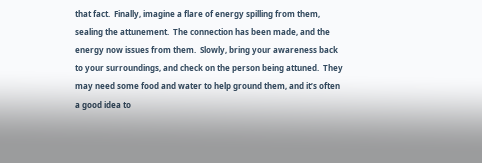that fact.  Finally, imagine a flare of energy spilling from them, sealing the attunement.  The connection has been made, and the energy now issues from them.  Slowly, bring your awareness back to your surroundings, and check on the person being attuned.  They may need some food and water to help ground them, and it’s often a good idea to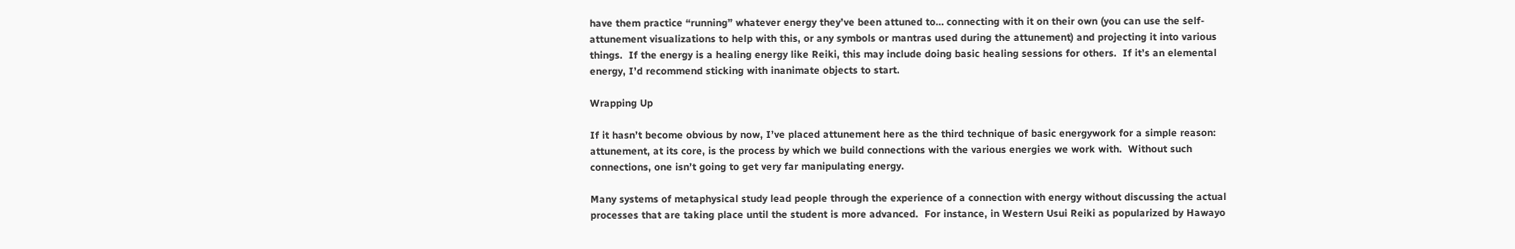have them practice “running” whatever energy they’ve been attuned to… connecting with it on their own (you can use the self-attunement visualizations to help with this, or any symbols or mantras used during the attunement) and projecting it into various things.  If the energy is a healing energy like Reiki, this may include doing basic healing sessions for others.  If it’s an elemental energy, I’d recommend sticking with inanimate objects to start.

Wrapping Up

If it hasn’t become obvious by now, I’ve placed attunement here as the third technique of basic energywork for a simple reason: attunement, at its core, is the process by which we build connections with the various energies we work with.  Without such connections, one isn’t going to get very far manipulating energy.

Many systems of metaphysical study lead people through the experience of a connection with energy without discussing the actual processes that are taking place until the student is more advanced.  For instance, in Western Usui Reiki as popularized by Hawayo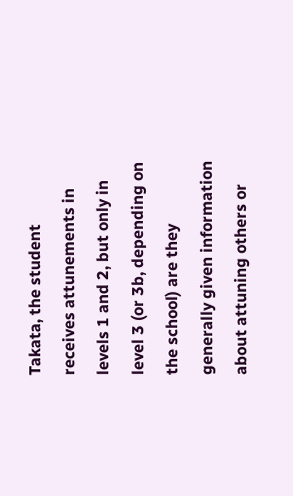Takata, the student receives attunements in levels 1 and 2, but only in level 3 (or 3b, depending on the school) are they generally given information about attuning others or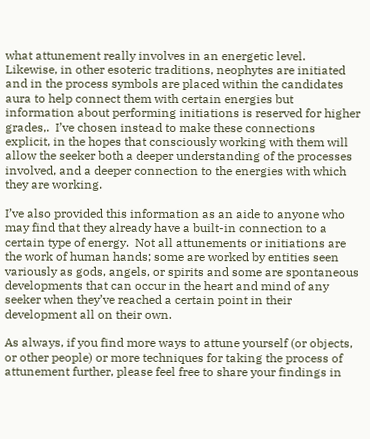what attunement really involves in an energetic level.  Likewise, in other esoteric traditions, neophytes are initiated and in the process symbols are placed within the candidates aura to help connect them with certain energies but information about performing initiations is reserved for higher grades,.  I’ve chosen instead to make these connections explicit, in the hopes that consciously working with them will allow the seeker both a deeper understanding of the processes involved, and a deeper connection to the energies with which they are working.

I’ve also provided this information as an aide to anyone who may find that they already have a built-in connection to a certain type of energy.  Not all attunements or initiations are the work of human hands; some are worked by entities seen variously as gods, angels, or spirits and some are spontaneous developments that can occur in the heart and mind of any seeker when they’ve reached a certain point in their development all on their own.

As always, if you find more ways to attune yourself (or objects, or other people) or more techniques for taking the process of attunement further, please feel free to share your findings in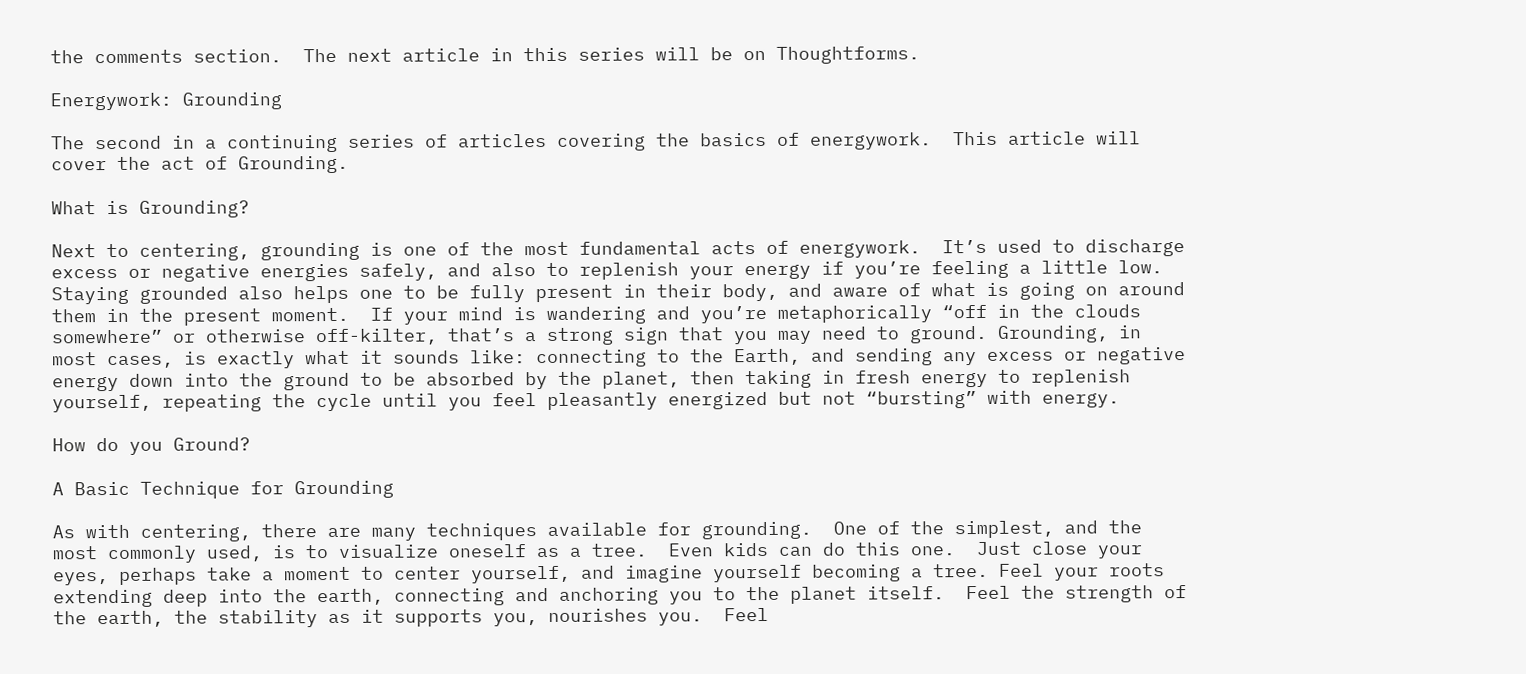the comments section.  The next article in this series will be on Thoughtforms.

Energywork: Grounding

The second in a continuing series of articles covering the basics of energywork.  This article will cover the act of Grounding.

What is Grounding?

Next to centering, grounding is one of the most fundamental acts of energywork.  It’s used to discharge excess or negative energies safely, and also to replenish your energy if you’re feeling a little low.  Staying grounded also helps one to be fully present in their body, and aware of what is going on around them in the present moment.  If your mind is wandering and you’re metaphorically “off in the clouds somewhere” or otherwise off-kilter, that’s a strong sign that you may need to ground. Grounding, in most cases, is exactly what it sounds like: connecting to the Earth, and sending any excess or negative energy down into the ground to be absorbed by the planet, then taking in fresh energy to replenish yourself, repeating the cycle until you feel pleasantly energized but not “bursting” with energy.

How do you Ground?

A Basic Technique for Grounding

As with centering, there are many techniques available for grounding.  One of the simplest, and the most commonly used, is to visualize oneself as a tree.  Even kids can do this one.  Just close your eyes, perhaps take a moment to center yourself, and imagine yourself becoming a tree. Feel your roots extending deep into the earth, connecting and anchoring you to the planet itself.  Feel the strength of the earth, the stability as it supports you, nourishes you.  Feel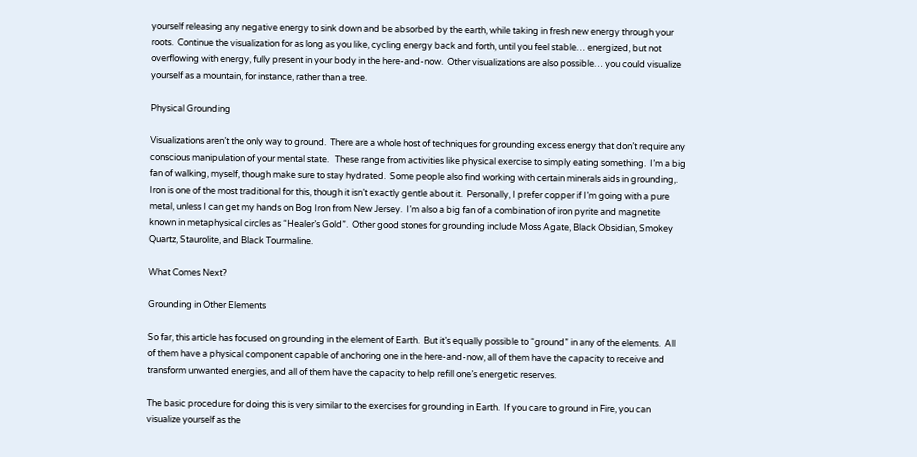yourself releasing any negative energy to sink down and be absorbed by the earth, while taking in fresh new energy through your roots.  Continue the visualization for as long as you like, cycling energy back and forth, until you feel stable… energized, but not overflowing with energy, fully present in your body in the here-and-now.  Other visualizations are also possible… you could visualize yourself as a mountain, for instance, rather than a tree.

Physical Grounding

Visualizations aren’t the only way to ground.  There are a whole host of techniques for grounding excess energy that don’t require any conscious manipulation of your mental state.   These range from activities like physical exercise to simply eating something.  I’m a big fan of walking, myself, though make sure to stay hydrated.  Some people also find working with certain minerals aids in grounding,.  Iron is one of the most traditional for this, though it isn’t exactly gentle about it.  Personally, I prefer copper if I’m going with a pure metal, unless I can get my hands on Bog Iron from New Jersey.  I’m also a big fan of a combination of iron pyrite and magnetite known in metaphysical circles as “Healer’s Gold”.  Other good stones for grounding include Moss Agate, Black Obsidian, Smokey Quartz, Staurolite, and Black Tourmaline.

What Comes Next?

Grounding in Other Elements

So far, this article has focused on grounding in the element of Earth.  But it’s equally possible to “ground” in any of the elements.  All of them have a physical component capable of anchoring one in the here-and-now, all of them have the capacity to receive and transform unwanted energies, and all of them have the capacity to help refill one’s energetic reserves.

The basic procedure for doing this is very similar to the exercises for grounding in Earth.  If you care to ground in Fire, you can visualize yourself as the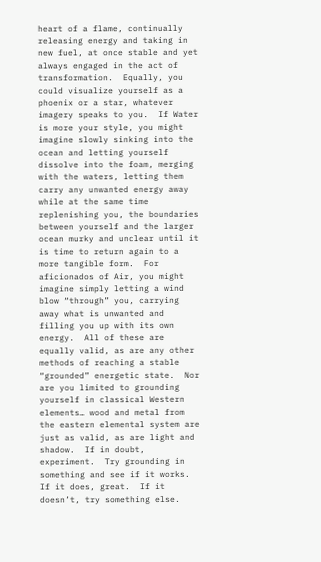heart of a flame, continually releasing energy and taking in new fuel, at once stable and yet always engaged in the act of transformation.  Equally, you could visualize yourself as a phoenix or a star, whatever imagery speaks to you.  If Water is more your style, you might imagine slowly sinking into the ocean and letting yourself dissolve into the foam, merging with the waters, letting them carry any unwanted energy away while at the same time replenishing you, the boundaries between yourself and the larger ocean murky and unclear until it is time to return again to a more tangible form.  For aficionados of Air, you might imagine simply letting a wind blow “through” you, carrying away what is unwanted and filling you up with its own energy.  All of these are equally valid, as are any other methods of reaching a stable “grounded” energetic state.  Nor are you limited to grounding yourself in classical Western elements… wood and metal from the eastern elemental system are just as valid, as are light and shadow.  If in doubt, experiment.  Try grounding in something and see if it works.  If it does, great.  If it doesn’t, try something else.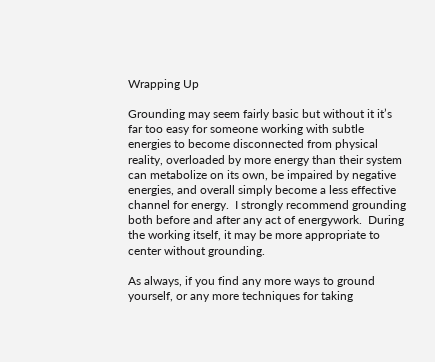Wrapping Up

Grounding may seem fairly basic but without it it’s far too easy for someone working with subtle energies to become disconnected from physical reality, overloaded by more energy than their system can metabolize on its own, be impaired by negative energies, and overall simply become a less effective channel for energy.  I strongly recommend grounding both before and after any act of energywork.  During the working itself, it may be more appropriate to center without grounding.

As always, if you find any more ways to ground yourself, or any more techniques for taking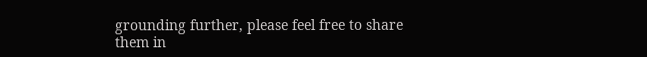grounding further, please feel free to share them in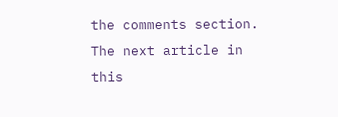the comments section.  The next article in this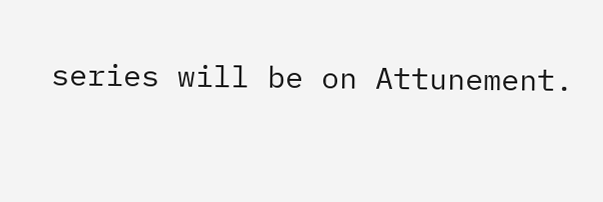series will be on Attunement.